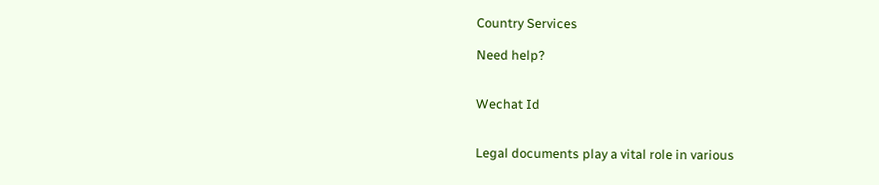Country Services

Need help?


Wechat Id


Legal documents play a vital role in various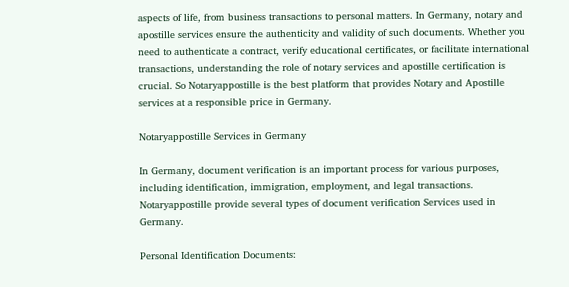aspects of life, from business transactions to personal matters. In Germany, notary and apostille services ensure the authenticity and validity of such documents. Whether you need to authenticate a contract, verify educational certificates, or facilitate international transactions, understanding the role of notary services and apostille certification is crucial. So Notaryappostille is the best platform that provides Notary and Apostille services at a responsible price in Germany.

Notaryappostille Services in Germany

In Germany, document verification is an important process for various purposes, including identification, immigration, employment, and legal transactions. Notaryappostille provide several types of document verification Services used in Germany.

Personal Identification Documents: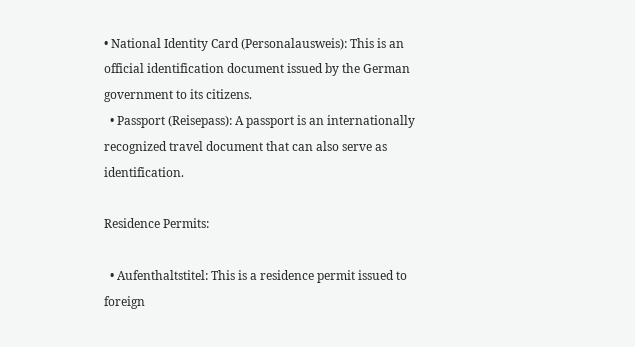• National Identity Card (Personalausweis): This is an official identification document issued by the German government to its citizens.
  • Passport (Reisepass): A passport is an internationally recognized travel document that can also serve as identification.

Residence Permits:

  • Aufenthaltstitel: This is a residence permit issued to foreign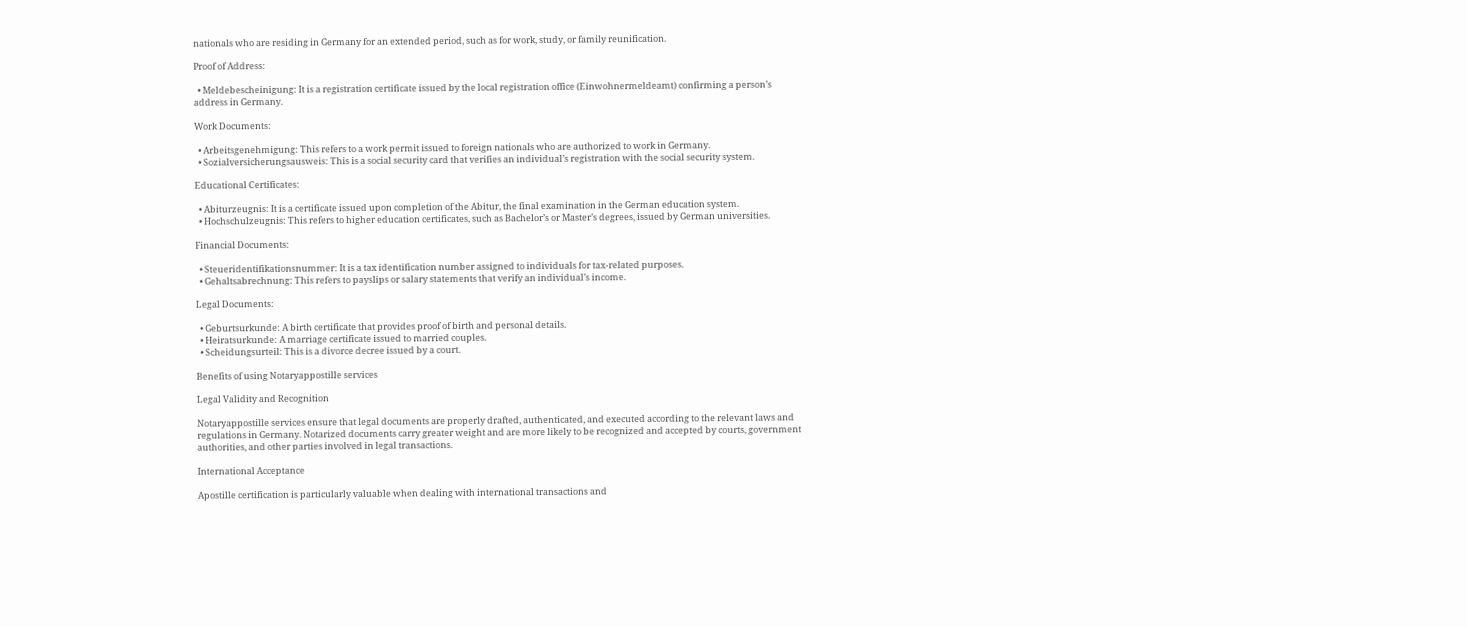nationals who are residing in Germany for an extended period, such as for work, study, or family reunification.

Proof of Address:

  • Meldebescheinigung: It is a registration certificate issued by the local registration office (Einwohnermeldeamt) confirming a person’s address in Germany.

Work Documents:

  • Arbeitsgenehmigung: This refers to a work permit issued to foreign nationals who are authorized to work in Germany.
  • Sozialversicherungsausweis: This is a social security card that verifies an individual’s registration with the social security system.

Educational Certificates:

  • Abiturzeugnis: It is a certificate issued upon completion of the Abitur, the final examination in the German education system.
  • Hochschulzeugnis: This refers to higher education certificates, such as Bachelor’s or Master’s degrees, issued by German universities.

Financial Documents:

  • Steueridentifikationsnummer: It is a tax identification number assigned to individuals for tax-related purposes.
  • Gehaltsabrechnung: This refers to payslips or salary statements that verify an individual’s income.

Legal Documents:

  • Geburtsurkunde: A birth certificate that provides proof of birth and personal details.
  • Heiratsurkunde: A marriage certificate issued to married couples.
  • Scheidungsurteil: This is a divorce decree issued by a court.

Benefits of using Notaryappostille services

Legal Validity and Recognition

Notaryappostille services ensure that legal documents are properly drafted, authenticated, and executed according to the relevant laws and regulations in Germany. Notarized documents carry greater weight and are more likely to be recognized and accepted by courts, government authorities, and other parties involved in legal transactions.

International Acceptance

Apostille certification is particularly valuable when dealing with international transactions and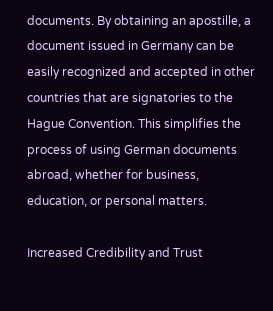documents. By obtaining an apostille, a document issued in Germany can be easily recognized and accepted in other countries that are signatories to the Hague Convention. This simplifies the process of using German documents abroad, whether for business, education, or personal matters.

Increased Credibility and Trust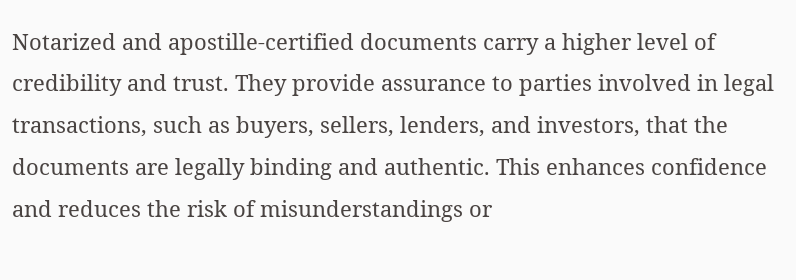Notarized and apostille-certified documents carry a higher level of credibility and trust. They provide assurance to parties involved in legal transactions, such as buyers, sellers, lenders, and investors, that the documents are legally binding and authentic. This enhances confidence and reduces the risk of misunderstandings or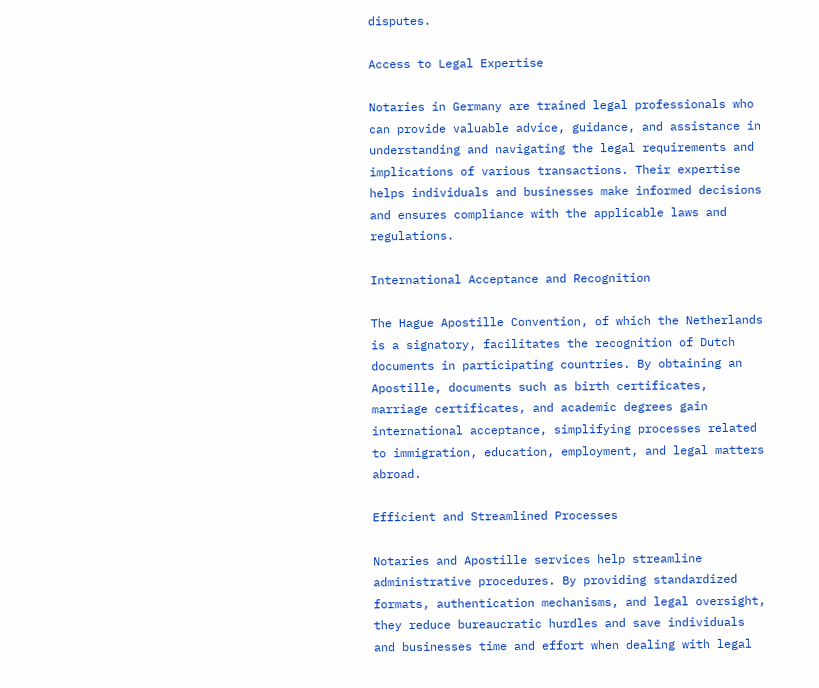disputes.

Access to Legal Expertise

Notaries in Germany are trained legal professionals who can provide valuable advice, guidance, and assistance in understanding and navigating the legal requirements and implications of various transactions. Their expertise helps individuals and businesses make informed decisions and ensures compliance with the applicable laws and regulations.

International Acceptance and Recognition

The Hague Apostille Convention, of which the Netherlands is a signatory, facilitates the recognition of Dutch documents in participating countries. By obtaining an Apostille, documents such as birth certificates, marriage certificates, and academic degrees gain international acceptance, simplifying processes related to immigration, education, employment, and legal matters abroad.

Efficient and Streamlined Processes

Notaries and Apostille services help streamline administrative procedures. By providing standardized formats, authentication mechanisms, and legal oversight, they reduce bureaucratic hurdles and save individuals and businesses time and effort when dealing with legal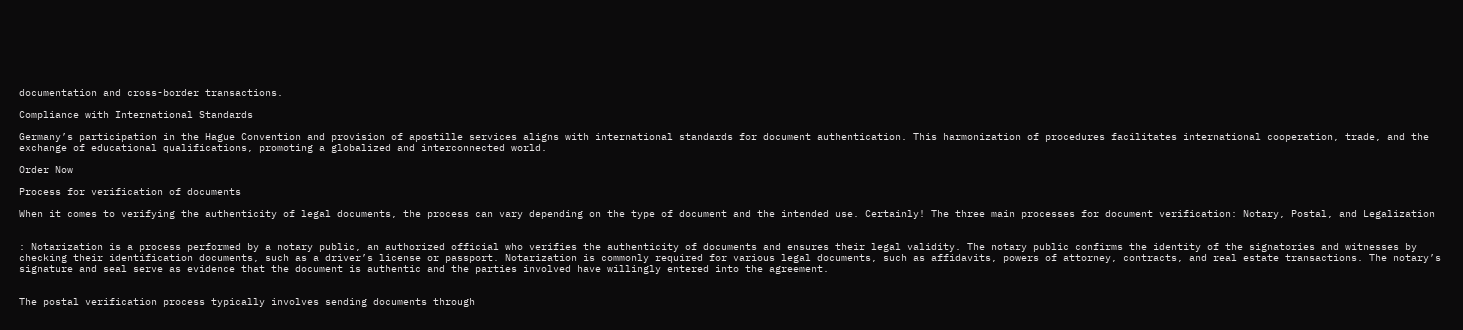documentation and cross-border transactions.

Compliance with International Standards

Germany’s participation in the Hague Convention and provision of apostille services aligns with international standards for document authentication. This harmonization of procedures facilitates international cooperation, trade, and the exchange of educational qualifications, promoting a globalized and interconnected world.

Order Now

Process for verification of documents

When it comes to verifying the authenticity of legal documents, the process can vary depending on the type of document and the intended use. Certainly! The three main processes for document verification: Notary, Postal, and Legalization


: Notarization is a process performed by a notary public, an authorized official who verifies the authenticity of documents and ensures their legal validity. The notary public confirms the identity of the signatories and witnesses by checking their identification documents, such as a driver’s license or passport. Notarization is commonly required for various legal documents, such as affidavits, powers of attorney, contracts, and real estate transactions. The notary’s signature and seal serve as evidence that the document is authentic and the parties involved have willingly entered into the agreement.


The postal verification process typically involves sending documents through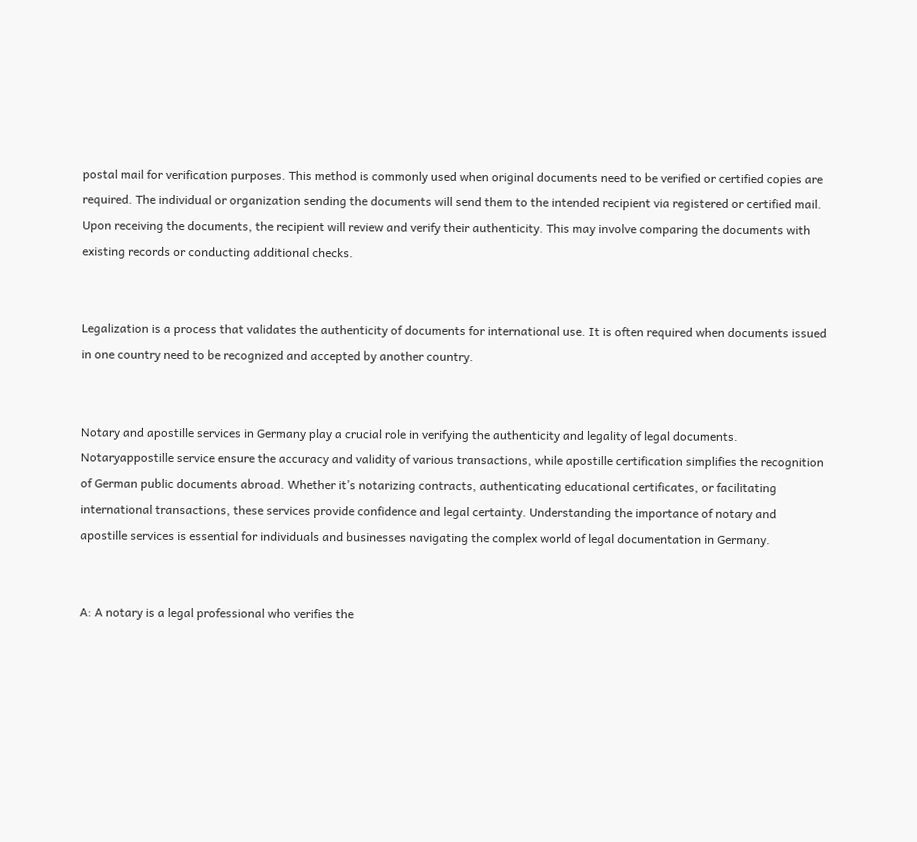postal mail for verification purposes. This method is commonly used when original documents need to be verified or certified copies are required. The individual or organization sending the documents will send them to the intended recipient via registered or certified mail.
Upon receiving the documents, the recipient will review and verify their authenticity. This may involve comparing the documents with existing records or conducting additional checks.


Legalization is a process that validates the authenticity of documents for international use. It is often required when documents issued in one country need to be recognized and accepted by another country.


Notary and apostille services in Germany play a crucial role in verifying the authenticity and legality of legal documents. Notaryappostille service ensure the accuracy and validity of various transactions, while apostille certification simplifies the recognition of German public documents abroad. Whether it’s notarizing contracts, authenticating educational certificates, or facilitating international transactions, these services provide confidence and legal certainty. Understanding the importance of notary and apostille services is essential for individuals and businesses navigating the complex world of legal documentation in Germany.


A: A notary is a legal professional who verifies the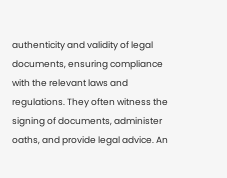authenticity and validity of legal documents, ensuring compliance with the relevant laws and regulations. They often witness the signing of documents, administer oaths, and provide legal advice. An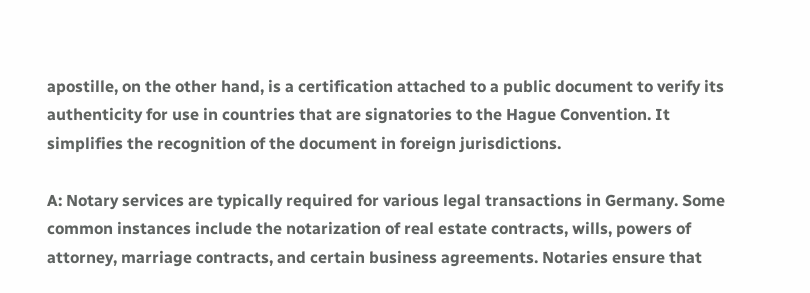apostille, on the other hand, is a certification attached to a public document to verify its authenticity for use in countries that are signatories to the Hague Convention. It simplifies the recognition of the document in foreign jurisdictions.

A: Notary services are typically required for various legal transactions in Germany. Some common instances include the notarization of real estate contracts, wills, powers of attorney, marriage contracts, and certain business agreements. Notaries ensure that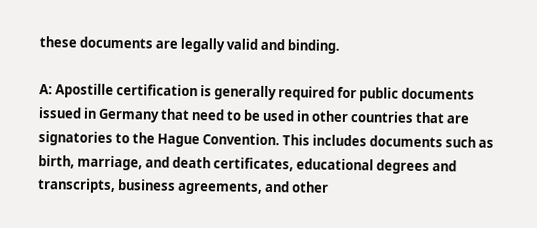these documents are legally valid and binding.

A: Apostille certification is generally required for public documents issued in Germany that need to be used in other countries that are signatories to the Hague Convention. This includes documents such as birth, marriage, and death certificates, educational degrees and transcripts, business agreements, and other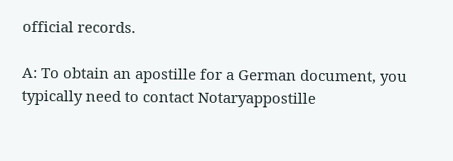official records.

A: To obtain an apostille for a German document, you typically need to contact Notaryappostille